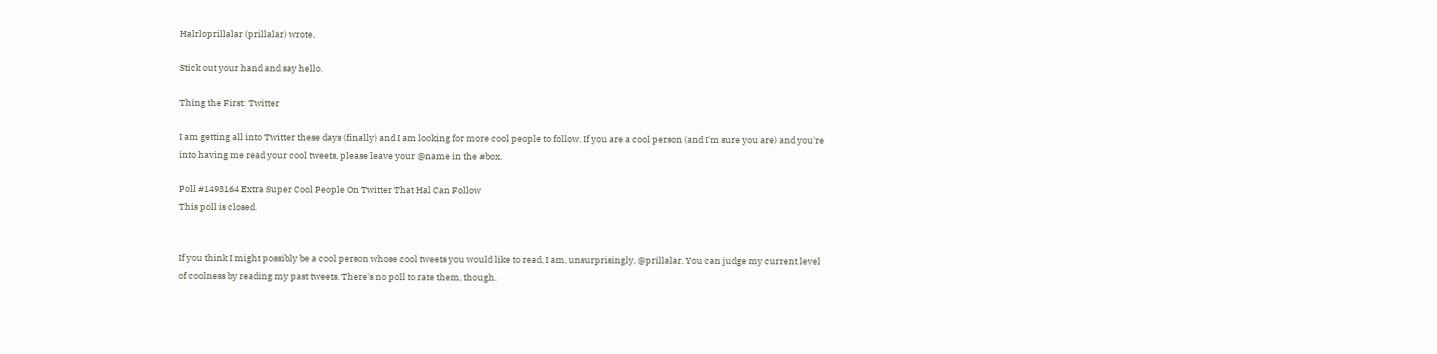Halrloprillalar (prillalar) wrote,

Stick out your hand and say hello.

Thing the First: Twitter

I am getting all into Twitter these days (finally) and I am looking for more cool people to follow. If you are a cool person (and I'm sure you are) and you're into having me read your cool tweets, please leave your @name in the #box.

Poll #1493164 Extra Super Cool People On Twitter That Hal Can Follow
This poll is closed.


If you think I might possibly be a cool person whose cool tweets you would like to read, I am, unsurprisingly, @prillalar. You can judge my current level of coolness by reading my past tweets. There's no poll to rate them, though.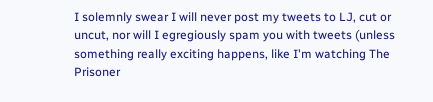I solemnly swear I will never post my tweets to LJ, cut or uncut, nor will I egregiously spam you with tweets (unless something really exciting happens, like I'm watching The Prisoner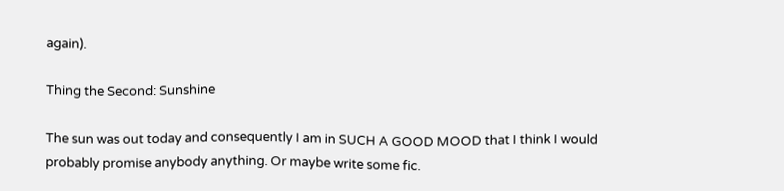again).

Thing the Second: Sunshine

The sun was out today and consequently I am in SUCH A GOOD MOOD that I think I would probably promise anybody anything. Or maybe write some fic.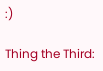:)

Thing the Third: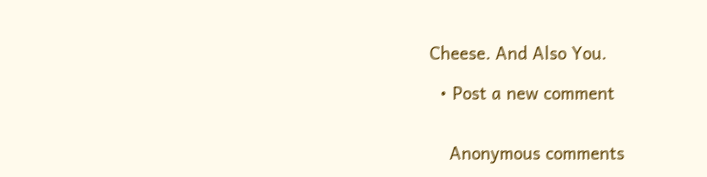Cheese. And Also You.

  • Post a new comment


    Anonymous comments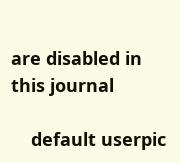are disabled in this journal

    default userpic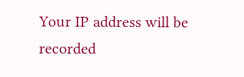Your IP address will be recorded